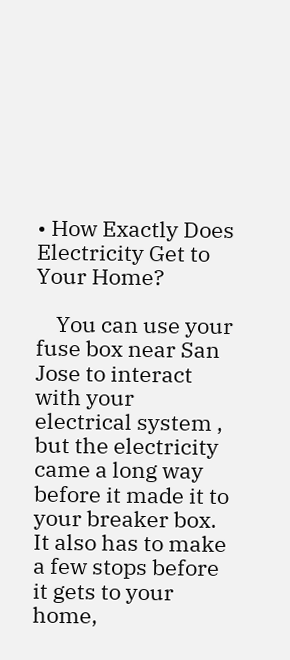• How Exactly Does Electricity Get to Your Home?

    You can use your fuse box near San Jose to interact with your electrical system , but the electricity came a long way before it made it to your breaker box. It also has to make a few stops before it gets to your home,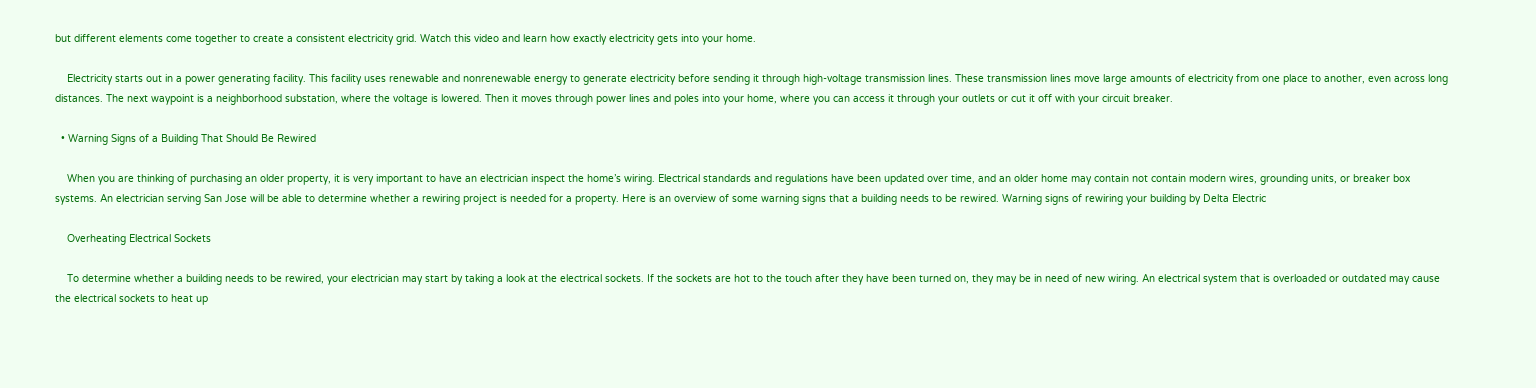but different elements come together to create a consistent electricity grid. Watch this video and learn how exactly electricity gets into your home.

    Electricity starts out in a power generating facility. This facility uses renewable and nonrenewable energy to generate electricity before sending it through high-voltage transmission lines. These transmission lines move large amounts of electricity from one place to another, even across long distances. The next waypoint is a neighborhood substation, where the voltage is lowered. Then it moves through power lines and poles into your home, where you can access it through your outlets or cut it off with your circuit breaker.

  • Warning Signs of a Building That Should Be Rewired

    When you are thinking of purchasing an older property, it is very important to have an electrician inspect the home’s wiring. Electrical standards and regulations have been updated over time, and an older home may contain not contain modern wires, grounding units, or breaker box systems. An electrician serving San Jose will be able to determine whether a rewiring project is needed for a property. Here is an overview of some warning signs that a building needs to be rewired. Warning signs of rewiring your building by Delta Electric

    Overheating Electrical Sockets

    To determine whether a building needs to be rewired, your electrician may start by taking a look at the electrical sockets. If the sockets are hot to the touch after they have been turned on, they may be in need of new wiring. An electrical system that is overloaded or outdated may cause the electrical sockets to heat up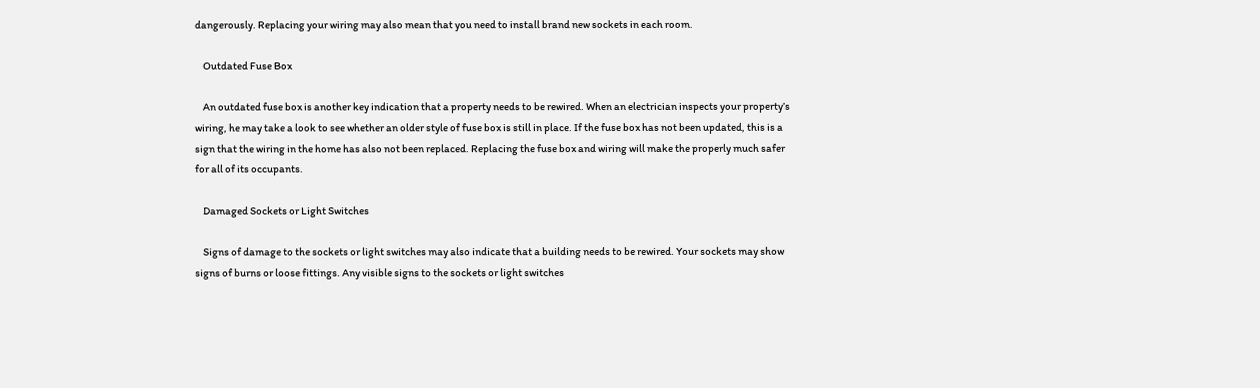dangerously. Replacing your wiring may also mean that you need to install brand new sockets in each room.

    Outdated Fuse Box

    An outdated fuse box is another key indication that a property needs to be rewired. When an electrician inspects your property’s wiring, he may take a look to see whether an older style of fuse box is still in place. If the fuse box has not been updated, this is a sign that the wiring in the home has also not been replaced. Replacing the fuse box and wiring will make the properly much safer for all of its occupants.

    Damaged Sockets or Light Switches

    Signs of damage to the sockets or light switches may also indicate that a building needs to be rewired. Your sockets may show signs of burns or loose fittings. Any visible signs to the sockets or light switches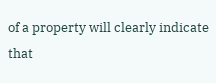of a property will clearly indicate that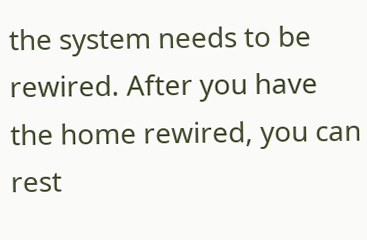the system needs to be rewired. After you have the home rewired, you can rest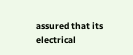assured that its electrical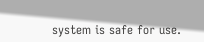system is safe for use.